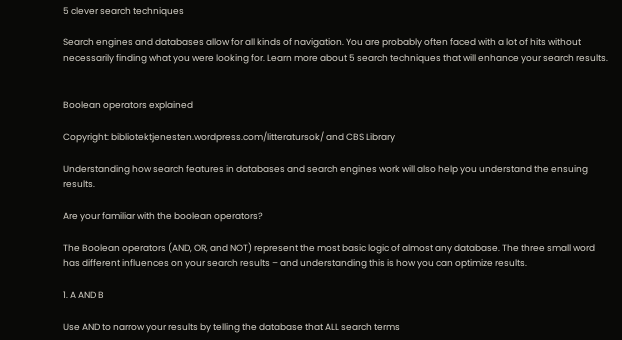5 clever search techniques

Search engines and databases allow for all kinds of navigation. You are probably often faced with a lot of hits without necessarily finding what you were looking for. Learn more about 5 search techniques that will enhance your search results.


Boolean operators explained

Copyright: bibliotektjenesten.wordpress.com/litteratursok/ and CBS Library

Understanding how search features in databases and search engines work will also help you understand the ensuing results.

Are your familiar with the boolean operators?

The Boolean operators (AND, OR, and NOT) represent the most basic logic of almost any database. The three small word has different influences on your search results – and understanding this is how you can optimize results.

1. A AND B

Use AND to narrow your results by telling the database that ALL search terms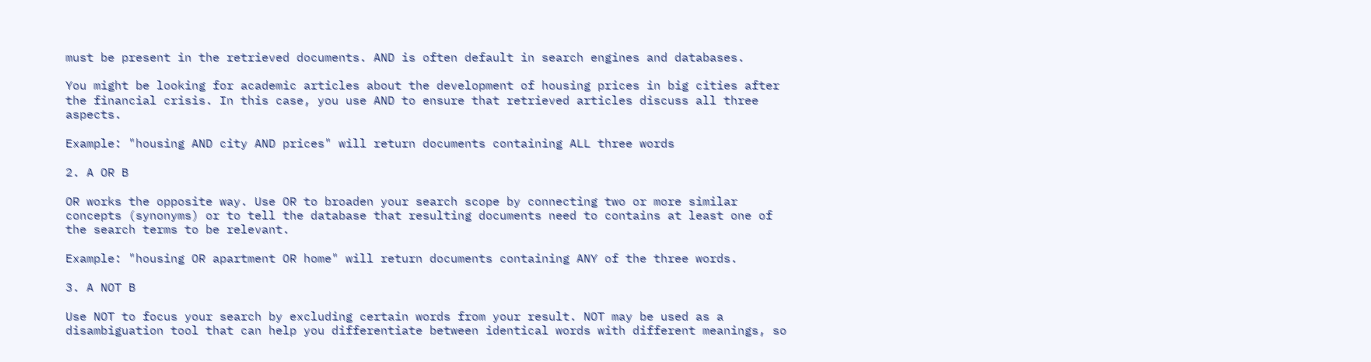must be present in the retrieved documents. AND is often default in search engines and databases.

You might be looking for academic articles about the development of housing prices in big cities after the financial crisis. In this case, you use AND to ensure that retrieved articles discuss all three aspects.

Example: "housing AND city AND prices" will return documents containing ALL three words

2. A OR B

OR works the opposite way. Use OR to broaden your search scope by connecting two or more similar concepts (synonyms) or to tell the database that resulting documents need to contains at least one of the search terms to be relevant.

Example: "housing OR apartment OR home" will return documents containing ANY of the three words.

3. A NOT B

Use NOT to focus your search by excluding certain words from your result. NOT may be used as a disambiguation tool that can help you differentiate between identical words with different meanings, so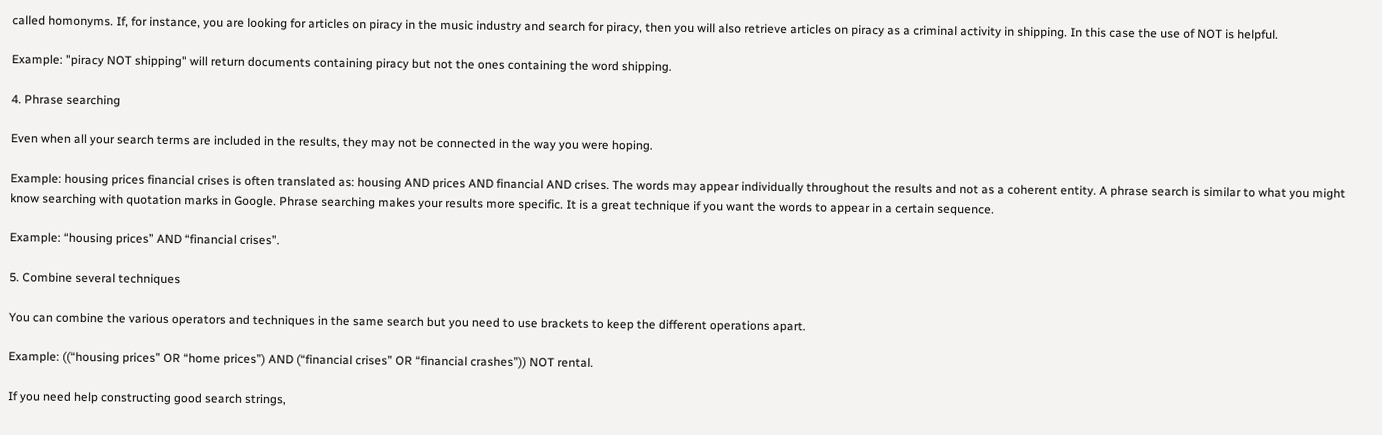called homonyms. If, for instance, you are looking for articles on piracy in the music industry and search for piracy, then you will also retrieve articles on piracy as a criminal activity in shipping. In this case the use of NOT is helpful.

Example: "piracy NOT shipping" will return documents containing piracy but not the ones containing the word shipping.

4. Phrase searching

Even when all your search terms are included in the results, they may not be connected in the way you were hoping.

Example: housing prices financial crises is often translated as: housing AND prices AND financial AND crises. The words may appear individually throughout the results and not as a coherent entity. A phrase search is similar to what you might know searching with quotation marks in Google. Phrase searching makes your results more specific. It is a great technique if you want the words to appear in a certain sequence.

Example: “housing prices” AND “financial crises”.

5. Combine several techniques

You can combine the various operators and techniques in the same search but you need to use brackets to keep the different operations apart.

Example: ((“housing prices” OR “home prices”) AND (“financial crises” OR “financial crashes”)) NOT rental.

If you need help constructing good search strings,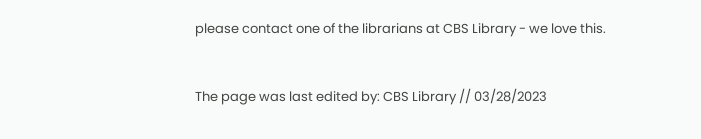please contact one of the librarians at CBS Library - we love this.


The page was last edited by: CBS Library // 03/28/2023